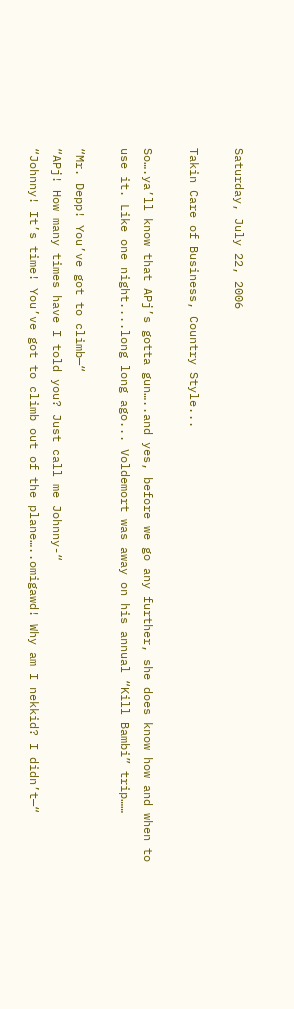Saturday, July 22, 2006

Takin Care of Business, Country Style...

So….ya’ll know that APj’s gotta gun…..and yes, before we go any further, she does know how and when to use it. Like one night....long long ago... Voldemort was away on his annual “Kill Bambi” trip……

“Mr. Depp! You’ve got to climb—“
“APj! How many times have I told you? Just call me Johnny-“
“Johnny! It’s time! You’ve got to climb out of the plane…..omigawd! Why am I nekkid? I didn’t—“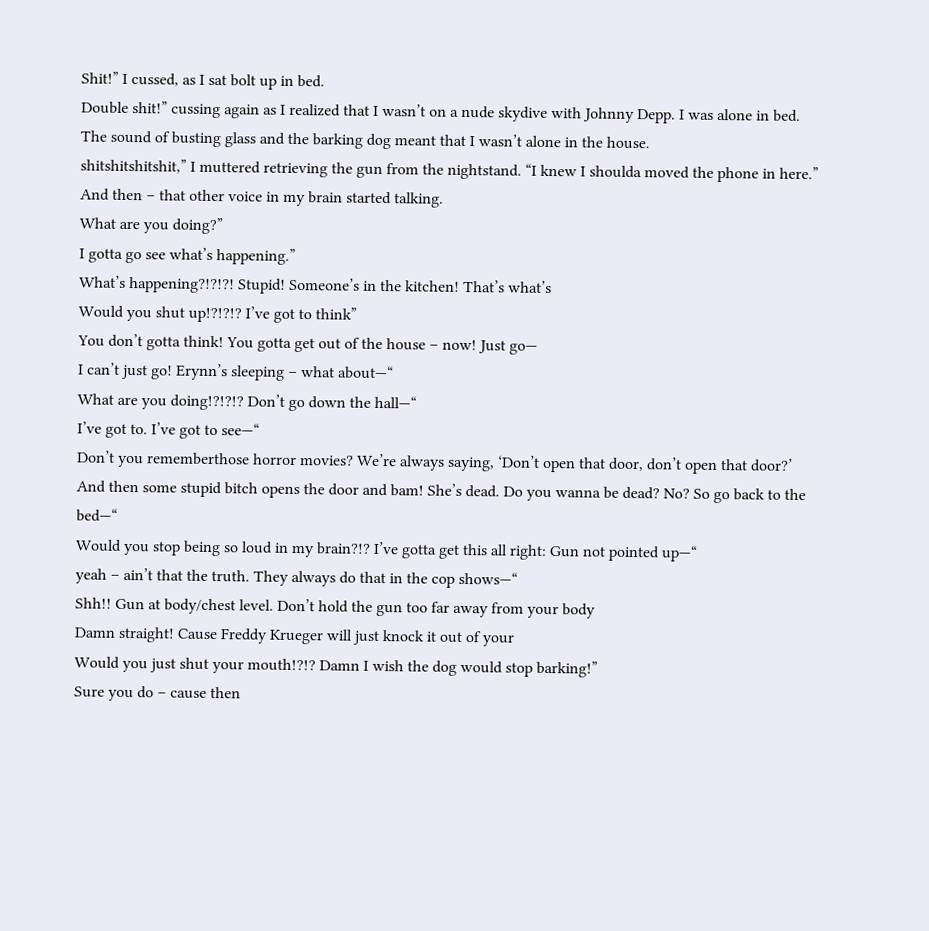Shit!” I cussed, as I sat bolt up in bed.
Double shit!” cussing again as I realized that I wasn’t on a nude skydive with Johnny Depp. I was alone in bed. The sound of busting glass and the barking dog meant that I wasn’t alone in the house.
shitshitshitshit,” I muttered retrieving the gun from the nightstand. “I knew I shoulda moved the phone in here.”
And then – that other voice in my brain started talking.
What are you doing?”
I gotta go see what’s happening.”
What’s happening?!?!?! Stupid! Someone’s in the kitchen! That’s what’s
Would you shut up!?!?!? I’ve got to think”
You don’t gotta think! You gotta get out of the house – now! Just go—
I can’t just go! Erynn’s sleeping – what about—“
What are you doing!?!?!? Don’t go down the hall—“
I’ve got to. I’ve got to see—“
Don’t you rememberthose horror movies? We’re always saying, ‘Don’t open that door, don’t open that door?’ And then some stupid bitch opens the door and bam! She’s dead. Do you wanna be dead? No? So go back to the bed—“
Would you stop being so loud in my brain?!? I’ve gotta get this all right: Gun not pointed up—“
yeah – ain’t that the truth. They always do that in the cop shows—“
Shh!! Gun at body/chest level. Don’t hold the gun too far away from your body
Damn straight! Cause Freddy Krueger will just knock it out of your
Would you just shut your mouth!?!? Damn I wish the dog would stop barking!”
Sure you do – cause then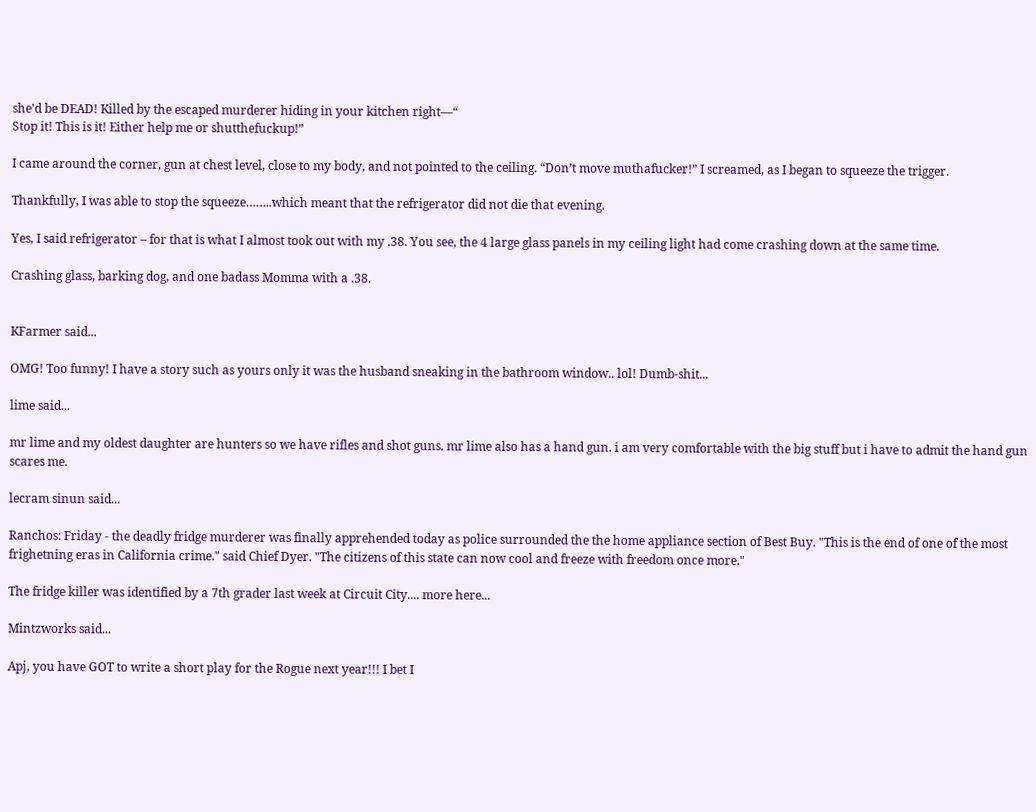she’d be DEAD! Killed by the escaped murderer hiding in your kitchen right—“
Stop it! This is it! Either help me or shutthefuckup!”

I came around the corner, gun at chest level, close to my body, and not pointed to the ceiling. “Don’t move muthafucker!” I screamed, as I began to squeeze the trigger.

Thankfully, I was able to stop the squeeze……..which meant that the refrigerator did not die that evening.

Yes, I said refrigerator – for that is what I almost took out with my .38. You see, the 4 large glass panels in my ceiling light had come crashing down at the same time.

Crashing glass, barking dog, and one badass Momma with a .38.


KFarmer said...

OMG! Too funny! I have a story such as yours only it was the husband sneaking in the bathroom window.. lol! Dumb-shit...

lime said...

mr lime and my oldest daughter are hunters so we have rifles and shot guns. mr lime also has a hand gun. i am very comfortable with the big stuff but i have to admit the hand gun scares me.

lecram sinun said...

Ranchos: Friday - the deadly fridge murderer was finally apprehended today as police surrounded the the home appliance section of Best Buy. "This is the end of one of the most frighetning eras in California crime." said Chief Dyer. "The citizens of this state can now cool and freeze with freedom once more."

The fridge killer was identified by a 7th grader last week at Circuit City.... more here...

Mintzworks said...

Apj, you have GOT to write a short play for the Rogue next year!!! I bet I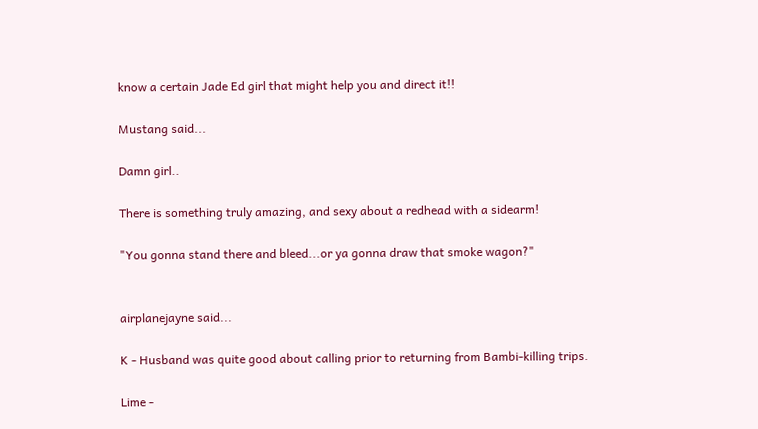know a certain Jade Ed girl that might help you and direct it!!

Mustang said...

Damn girl..

There is something truly amazing, and sexy about a redhead with a sidearm!

"You gonna stand there and bleed...or ya gonna draw that smoke wagon?"


airplanejayne said...

K - Husband was quite good about calling prior to returning from Bambi-killing trips.

Lime -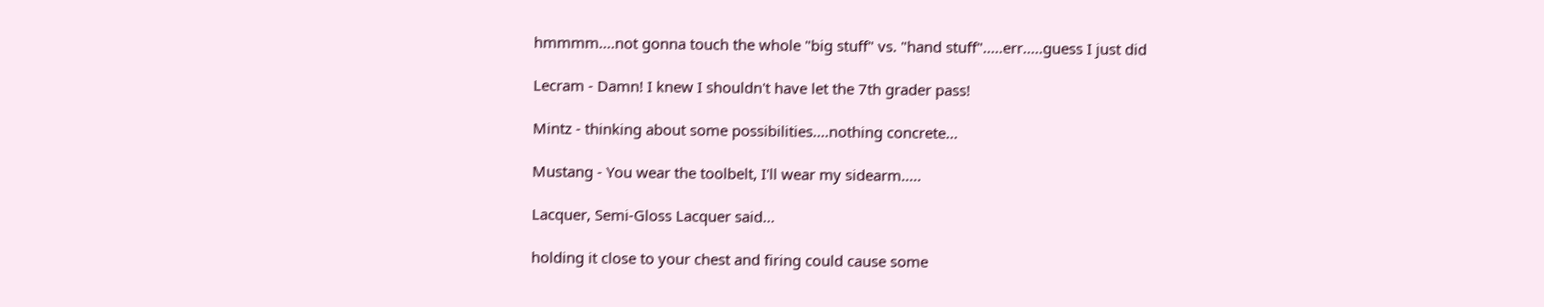hmmmm....not gonna touch the whole "big stuff" vs. "hand stuff".....err.....guess I just did

Lecram - Damn! I knew I shouldn't have let the 7th grader pass!

Mintz - thinking about some possibilities....nothing concrete...

Mustang - You wear the toolbelt, I'll wear my sidearm.....

Lacquer, Semi-Gloss Lacquer said...

holding it close to your chest and firing could cause some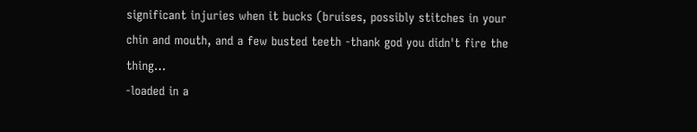significant injuries when it bucks (bruises, possibly stitches in your chin and mouth, and a few busted teeth -thank god you didn't fire the thing...
-loaded in a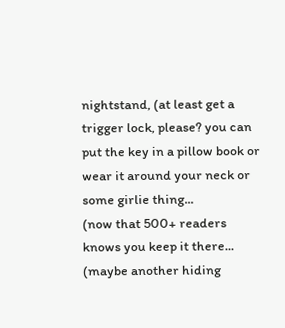nightstand, (at least get a trigger lock, please? you can put the key in a pillow book or wear it around your neck or some girlie thing...
(now that 500+ readers knows you keep it there... (maybe another hiding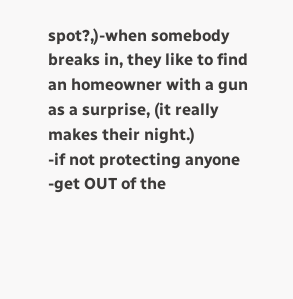spot?,)-when somebody breaks in, they like to find an homeowner with a gun as a surprise, (it really makes their night.)
-if not protecting anyone
-get OUT of the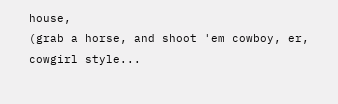house,
(grab a horse, and shoot 'em cowboy, er, cowgirl style...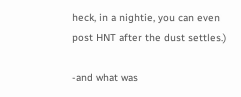heck, in a nightie, you can even post HNT after the dust settles.)

-and what was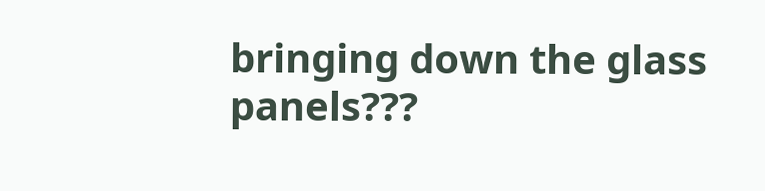bringing down the glass panels???